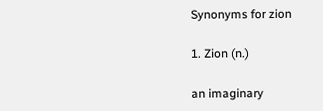Synonyms for zion

1. Zion (n.)

an imaginary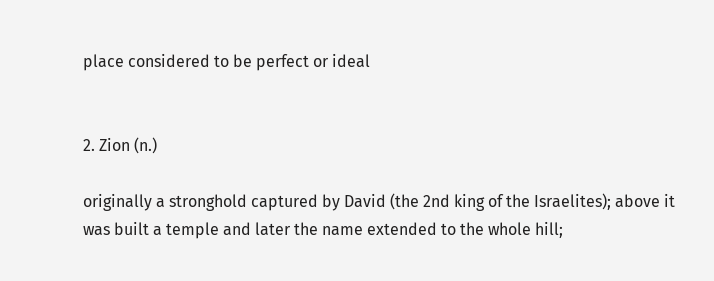place considered to be perfect or ideal


2. Zion (n.)

originally a stronghold captured by David (the 2nd king of the Israelites); above it was built a temple and later the name extended to the whole hill;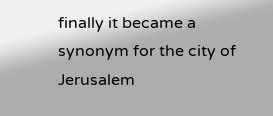finally it became a synonym for the city of Jerusalem